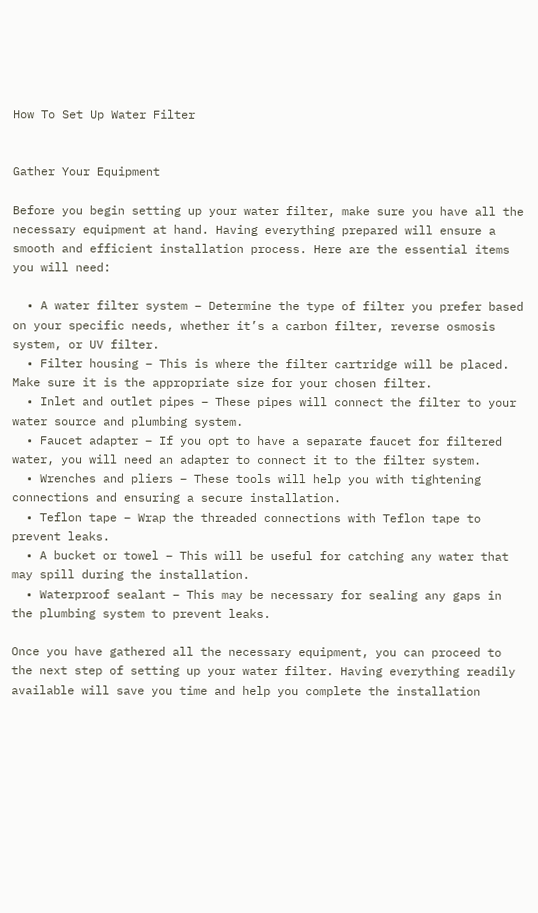How To Set Up Water Filter


Gather Your Equipment

Before you begin setting up your water filter, make sure you have all the necessary equipment at hand. Having everything prepared will ensure a smooth and efficient installation process. Here are the essential items you will need:

  • A water filter system – Determine the type of filter you prefer based on your specific needs, whether it’s a carbon filter, reverse osmosis system, or UV filter.
  • Filter housing – This is where the filter cartridge will be placed. Make sure it is the appropriate size for your chosen filter.
  • Inlet and outlet pipes – These pipes will connect the filter to your water source and plumbing system.
  • Faucet adapter – If you opt to have a separate faucet for filtered water, you will need an adapter to connect it to the filter system.
  • Wrenches and pliers – These tools will help you with tightening connections and ensuring a secure installation.
  • Teflon tape – Wrap the threaded connections with Teflon tape to prevent leaks.
  • A bucket or towel – This will be useful for catching any water that may spill during the installation.
  • Waterproof sealant – This may be necessary for sealing any gaps in the plumbing system to prevent leaks.

Once you have gathered all the necessary equipment, you can proceed to the next step of setting up your water filter. Having everything readily available will save you time and help you complete the installation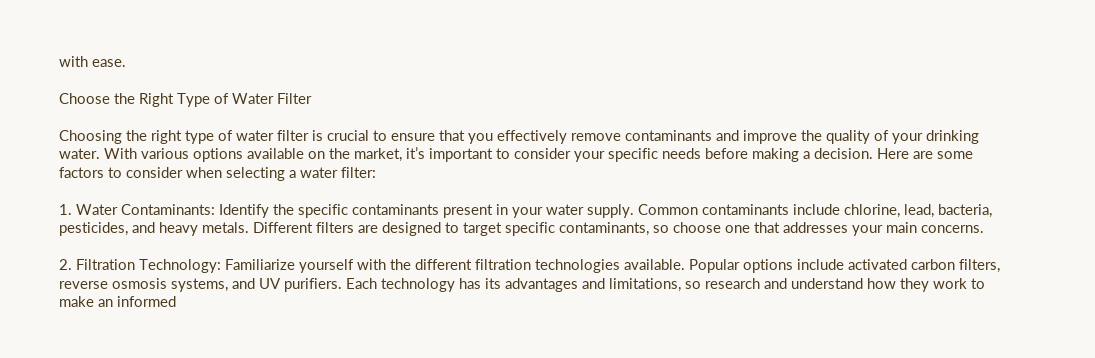with ease.

Choose the Right Type of Water Filter

Choosing the right type of water filter is crucial to ensure that you effectively remove contaminants and improve the quality of your drinking water. With various options available on the market, it’s important to consider your specific needs before making a decision. Here are some factors to consider when selecting a water filter:

1. Water Contaminants: Identify the specific contaminants present in your water supply. Common contaminants include chlorine, lead, bacteria, pesticides, and heavy metals. Different filters are designed to target specific contaminants, so choose one that addresses your main concerns.

2. Filtration Technology: Familiarize yourself with the different filtration technologies available. Popular options include activated carbon filters, reverse osmosis systems, and UV purifiers. Each technology has its advantages and limitations, so research and understand how they work to make an informed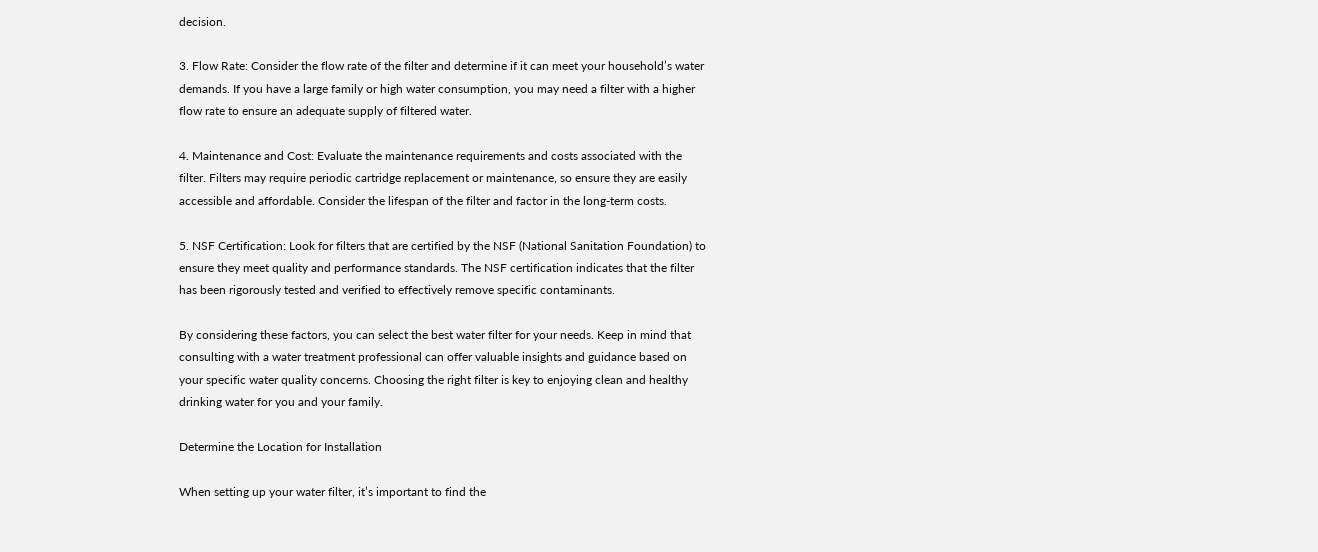decision.

3. Flow Rate: Consider the flow rate of the filter and determine if it can meet your household’s water demands. If you have a large family or high water consumption, you may need a filter with a higher flow rate to ensure an adequate supply of filtered water.

4. Maintenance and Cost: Evaluate the maintenance requirements and costs associated with the filter. Filters may require periodic cartridge replacement or maintenance, so ensure they are easily accessible and affordable. Consider the lifespan of the filter and factor in the long-term costs.

5. NSF Certification: Look for filters that are certified by the NSF (National Sanitation Foundation) to ensure they meet quality and performance standards. The NSF certification indicates that the filter has been rigorously tested and verified to effectively remove specific contaminants.

By considering these factors, you can select the best water filter for your needs. Keep in mind that consulting with a water treatment professional can offer valuable insights and guidance based on your specific water quality concerns. Choosing the right filter is key to enjoying clean and healthy drinking water for you and your family.

Determine the Location for Installation

When setting up your water filter, it’s important to find the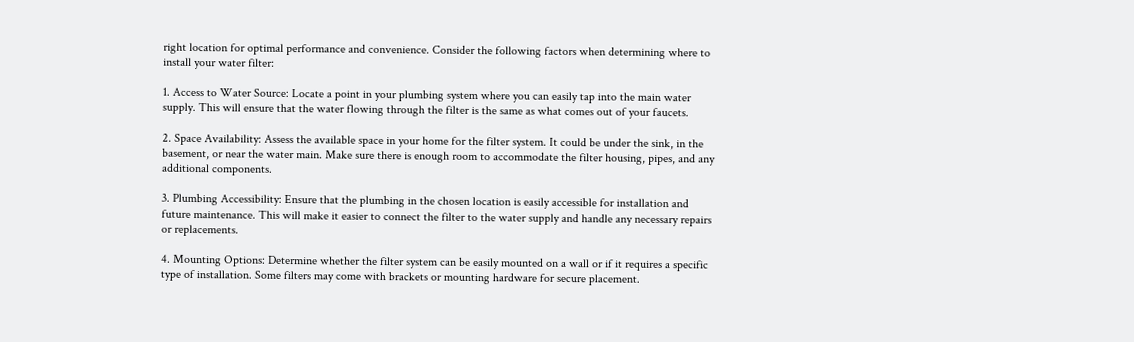right location for optimal performance and convenience. Consider the following factors when determining where to install your water filter:

1. Access to Water Source: Locate a point in your plumbing system where you can easily tap into the main water supply. This will ensure that the water flowing through the filter is the same as what comes out of your faucets.

2. Space Availability: Assess the available space in your home for the filter system. It could be under the sink, in the basement, or near the water main. Make sure there is enough room to accommodate the filter housing, pipes, and any additional components.

3. Plumbing Accessibility: Ensure that the plumbing in the chosen location is easily accessible for installation and future maintenance. This will make it easier to connect the filter to the water supply and handle any necessary repairs or replacements.

4. Mounting Options: Determine whether the filter system can be easily mounted on a wall or if it requires a specific type of installation. Some filters may come with brackets or mounting hardware for secure placement.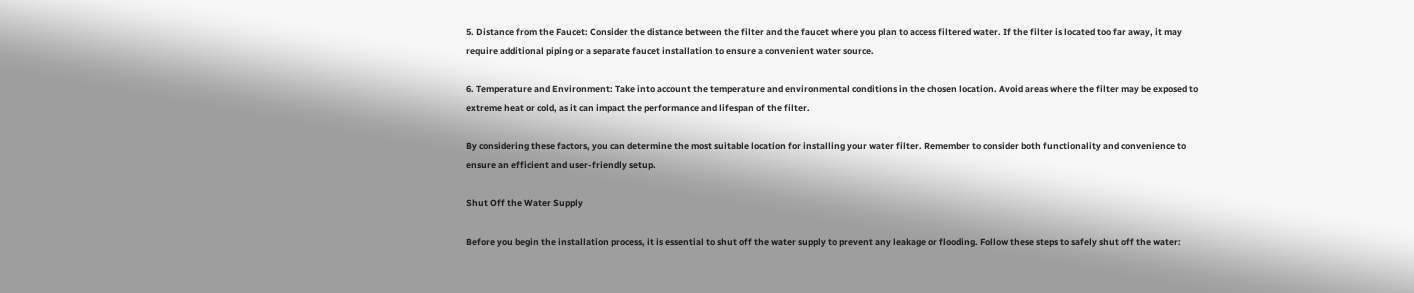5. Distance from the Faucet: Consider the distance between the filter and the faucet where you plan to access filtered water. If the filter is located too far away, it may require additional piping or a separate faucet installation to ensure a convenient water source.

6. Temperature and Environment: Take into account the temperature and environmental conditions in the chosen location. Avoid areas where the filter may be exposed to extreme heat or cold, as it can impact the performance and lifespan of the filter.

By considering these factors, you can determine the most suitable location for installing your water filter. Remember to consider both functionality and convenience to ensure an efficient and user-friendly setup.

Shut Off the Water Supply

Before you begin the installation process, it is essential to shut off the water supply to prevent any leakage or flooding. Follow these steps to safely shut off the water: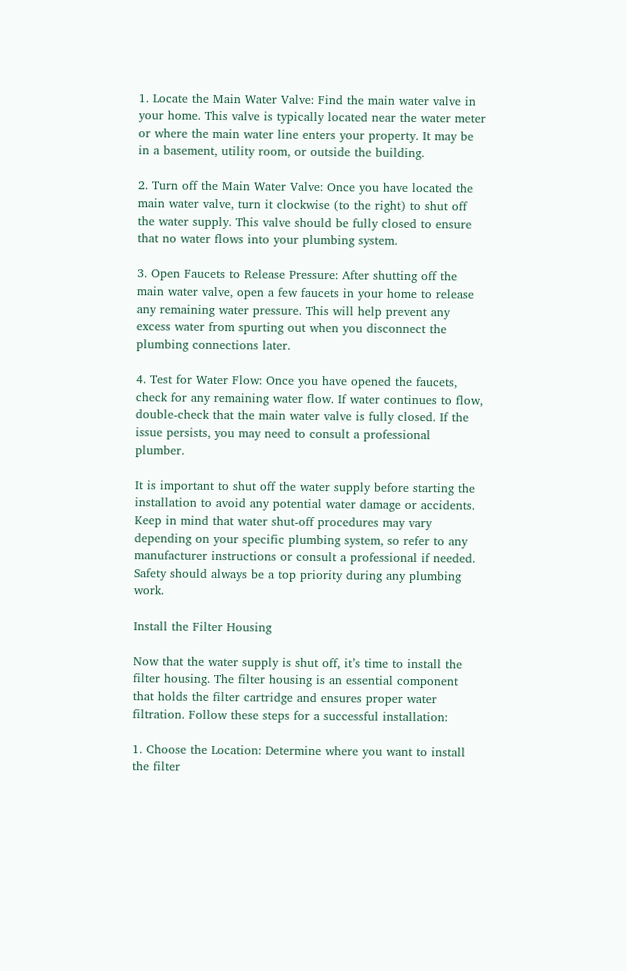1. Locate the Main Water Valve: Find the main water valve in your home. This valve is typically located near the water meter or where the main water line enters your property. It may be in a basement, utility room, or outside the building.

2. Turn off the Main Water Valve: Once you have located the main water valve, turn it clockwise (to the right) to shut off the water supply. This valve should be fully closed to ensure that no water flows into your plumbing system.

3. Open Faucets to Release Pressure: After shutting off the main water valve, open a few faucets in your home to release any remaining water pressure. This will help prevent any excess water from spurting out when you disconnect the plumbing connections later.

4. Test for Water Flow: Once you have opened the faucets, check for any remaining water flow. If water continues to flow, double-check that the main water valve is fully closed. If the issue persists, you may need to consult a professional plumber.

It is important to shut off the water supply before starting the installation to avoid any potential water damage or accidents. Keep in mind that water shut-off procedures may vary depending on your specific plumbing system, so refer to any manufacturer instructions or consult a professional if needed. Safety should always be a top priority during any plumbing work.

Install the Filter Housing

Now that the water supply is shut off, it’s time to install the filter housing. The filter housing is an essential component that holds the filter cartridge and ensures proper water filtration. Follow these steps for a successful installation:

1. Choose the Location: Determine where you want to install the filter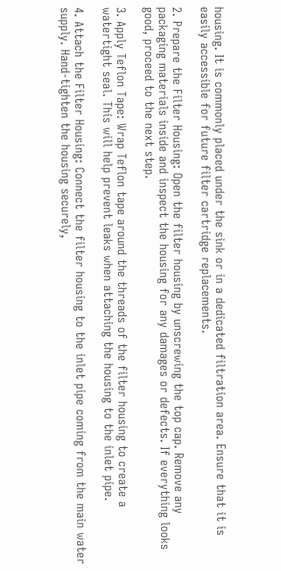housing. It is commonly placed under the sink or in a dedicated filtration area. Ensure that it is easily accessible for future filter cartridge replacements.

2. Prepare the Filter Housing: Open the filter housing by unscrewing the top cap. Remove any packaging materials inside and inspect the housing for any damages or defects. If everything looks good, proceed to the next step.

3. Apply Teflon Tape: Wrap Teflon tape around the threads of the filter housing to create a watertight seal. This will help prevent leaks when attaching the housing to the inlet pipe.

4. Attach the Filter Housing: Connect the filter housing to the inlet pipe coming from the main water supply. Hand-tighten the housing securely,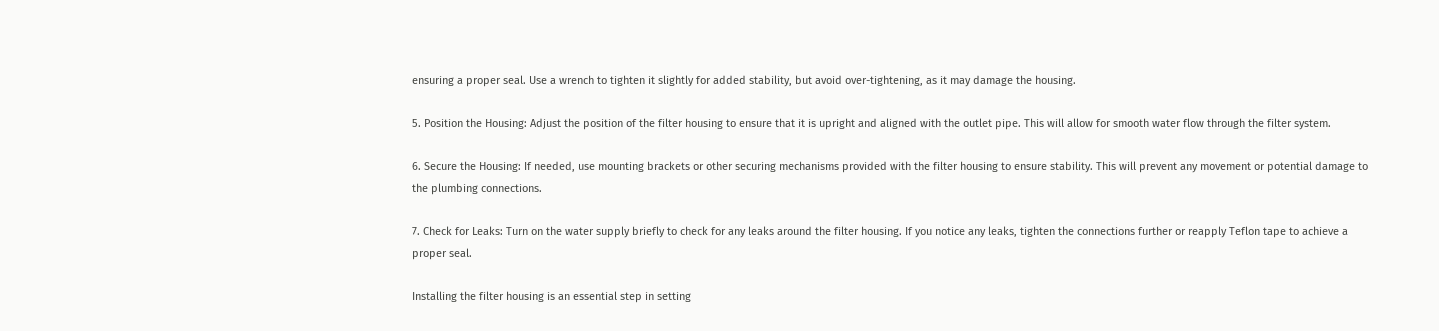ensuring a proper seal. Use a wrench to tighten it slightly for added stability, but avoid over-tightening, as it may damage the housing.

5. Position the Housing: Adjust the position of the filter housing to ensure that it is upright and aligned with the outlet pipe. This will allow for smooth water flow through the filter system.

6. Secure the Housing: If needed, use mounting brackets or other securing mechanisms provided with the filter housing to ensure stability. This will prevent any movement or potential damage to the plumbing connections.

7. Check for Leaks: Turn on the water supply briefly to check for any leaks around the filter housing. If you notice any leaks, tighten the connections further or reapply Teflon tape to achieve a proper seal.

Installing the filter housing is an essential step in setting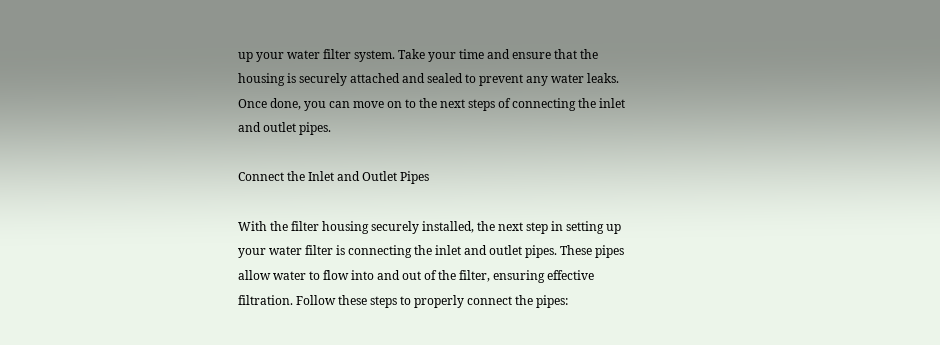up your water filter system. Take your time and ensure that the housing is securely attached and sealed to prevent any water leaks. Once done, you can move on to the next steps of connecting the inlet and outlet pipes.

Connect the Inlet and Outlet Pipes

With the filter housing securely installed, the next step in setting up your water filter is connecting the inlet and outlet pipes. These pipes allow water to flow into and out of the filter, ensuring effective filtration. Follow these steps to properly connect the pipes: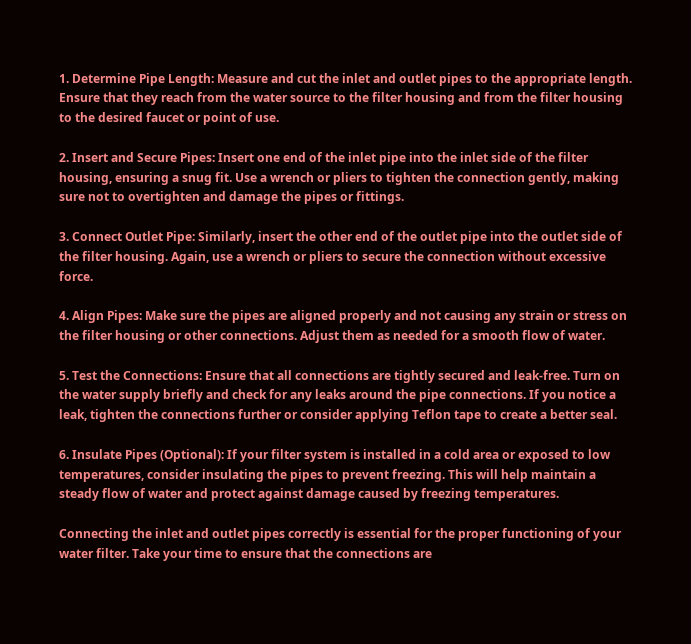1. Determine Pipe Length: Measure and cut the inlet and outlet pipes to the appropriate length. Ensure that they reach from the water source to the filter housing and from the filter housing to the desired faucet or point of use.

2. Insert and Secure Pipes: Insert one end of the inlet pipe into the inlet side of the filter housing, ensuring a snug fit. Use a wrench or pliers to tighten the connection gently, making sure not to overtighten and damage the pipes or fittings.

3. Connect Outlet Pipe: Similarly, insert the other end of the outlet pipe into the outlet side of the filter housing. Again, use a wrench or pliers to secure the connection without excessive force.

4. Align Pipes: Make sure the pipes are aligned properly and not causing any strain or stress on the filter housing or other connections. Adjust them as needed for a smooth flow of water.

5. Test the Connections: Ensure that all connections are tightly secured and leak-free. Turn on the water supply briefly and check for any leaks around the pipe connections. If you notice a leak, tighten the connections further or consider applying Teflon tape to create a better seal.

6. Insulate Pipes (Optional): If your filter system is installed in a cold area or exposed to low temperatures, consider insulating the pipes to prevent freezing. This will help maintain a steady flow of water and protect against damage caused by freezing temperatures.

Connecting the inlet and outlet pipes correctly is essential for the proper functioning of your water filter. Take your time to ensure that the connections are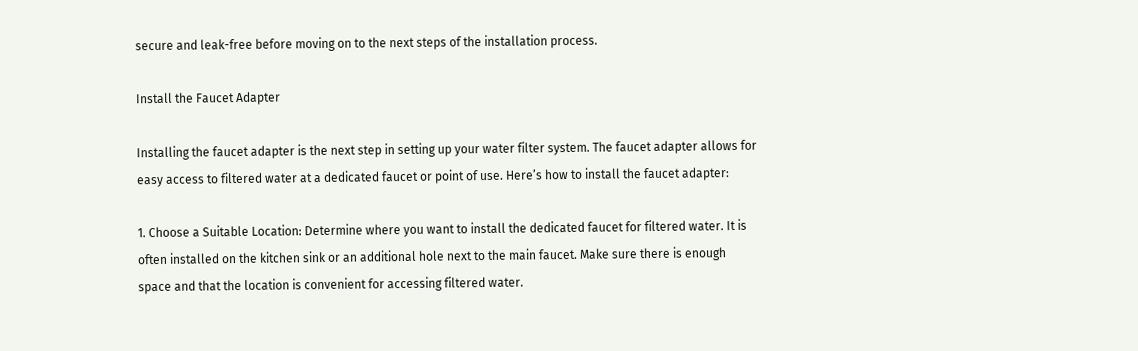secure and leak-free before moving on to the next steps of the installation process.

Install the Faucet Adapter

Installing the faucet adapter is the next step in setting up your water filter system. The faucet adapter allows for easy access to filtered water at a dedicated faucet or point of use. Here’s how to install the faucet adapter:

1. Choose a Suitable Location: Determine where you want to install the dedicated faucet for filtered water. It is often installed on the kitchen sink or an additional hole next to the main faucet. Make sure there is enough space and that the location is convenient for accessing filtered water.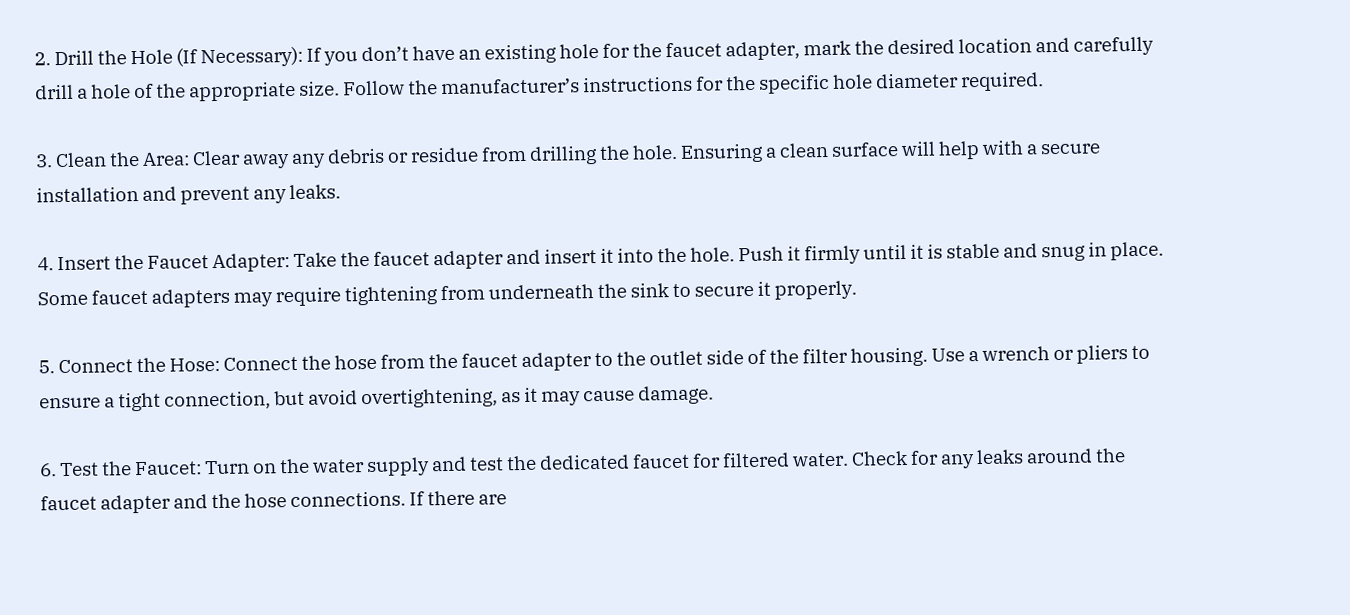2. Drill the Hole (If Necessary): If you don’t have an existing hole for the faucet adapter, mark the desired location and carefully drill a hole of the appropriate size. Follow the manufacturer’s instructions for the specific hole diameter required.

3. Clean the Area: Clear away any debris or residue from drilling the hole. Ensuring a clean surface will help with a secure installation and prevent any leaks.

4. Insert the Faucet Adapter: Take the faucet adapter and insert it into the hole. Push it firmly until it is stable and snug in place. Some faucet adapters may require tightening from underneath the sink to secure it properly.

5. Connect the Hose: Connect the hose from the faucet adapter to the outlet side of the filter housing. Use a wrench or pliers to ensure a tight connection, but avoid overtightening, as it may cause damage.

6. Test the Faucet: Turn on the water supply and test the dedicated faucet for filtered water. Check for any leaks around the faucet adapter and the hose connections. If there are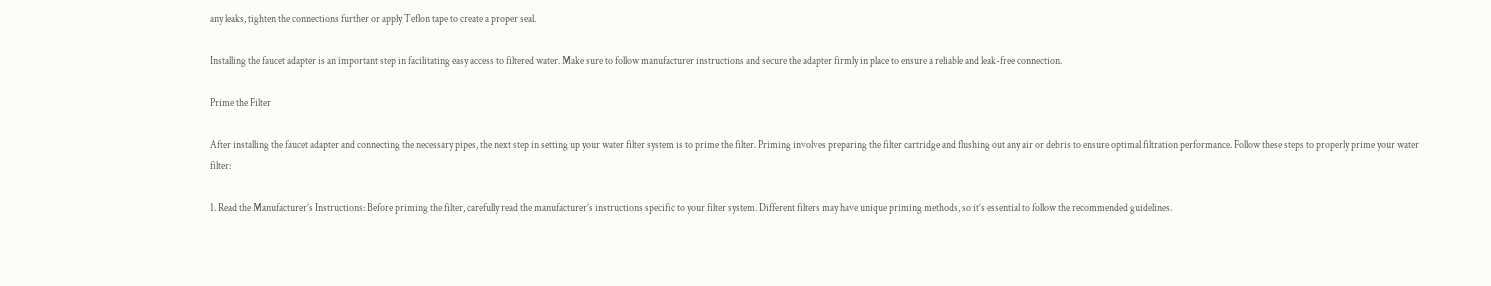any leaks, tighten the connections further or apply Teflon tape to create a proper seal.

Installing the faucet adapter is an important step in facilitating easy access to filtered water. Make sure to follow manufacturer instructions and secure the adapter firmly in place to ensure a reliable and leak-free connection.

Prime the Filter

After installing the faucet adapter and connecting the necessary pipes, the next step in setting up your water filter system is to prime the filter. Priming involves preparing the filter cartridge and flushing out any air or debris to ensure optimal filtration performance. Follow these steps to properly prime your water filter:

1. Read the Manufacturer’s Instructions: Before priming the filter, carefully read the manufacturer’s instructions specific to your filter system. Different filters may have unique priming methods, so it’s essential to follow the recommended guidelines.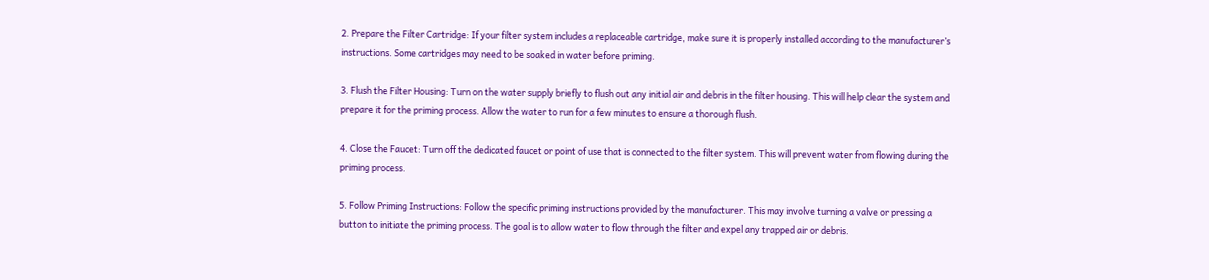2. Prepare the Filter Cartridge: If your filter system includes a replaceable cartridge, make sure it is properly installed according to the manufacturer’s instructions. Some cartridges may need to be soaked in water before priming.

3. Flush the Filter Housing: Turn on the water supply briefly to flush out any initial air and debris in the filter housing. This will help clear the system and prepare it for the priming process. Allow the water to run for a few minutes to ensure a thorough flush.

4. Close the Faucet: Turn off the dedicated faucet or point of use that is connected to the filter system. This will prevent water from flowing during the priming process.

5. Follow Priming Instructions: Follow the specific priming instructions provided by the manufacturer. This may involve turning a valve or pressing a button to initiate the priming process. The goal is to allow water to flow through the filter and expel any trapped air or debris.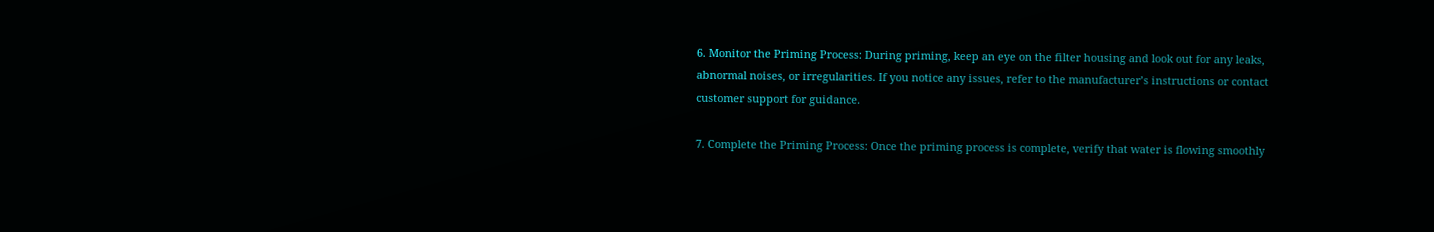6. Monitor the Priming Process: During priming, keep an eye on the filter housing and look out for any leaks, abnormal noises, or irregularities. If you notice any issues, refer to the manufacturer’s instructions or contact customer support for guidance.

7. Complete the Priming Process: Once the priming process is complete, verify that water is flowing smoothly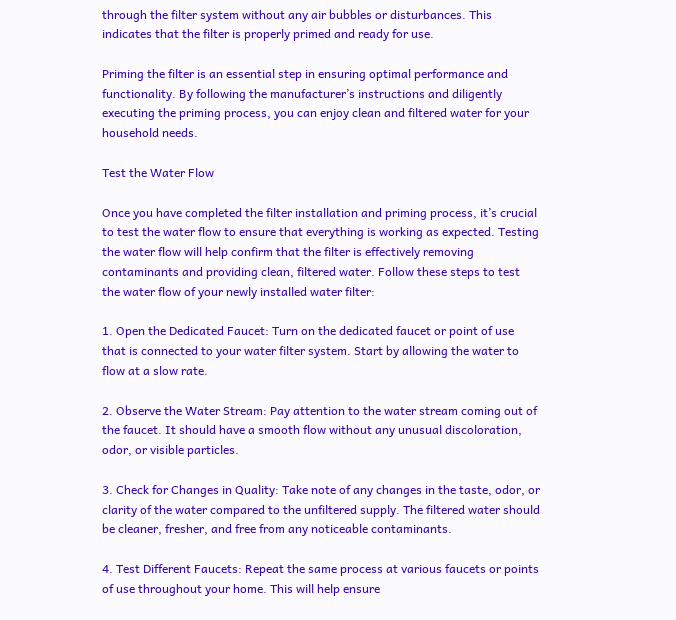through the filter system without any air bubbles or disturbances. This indicates that the filter is properly primed and ready for use.

Priming the filter is an essential step in ensuring optimal performance and functionality. By following the manufacturer’s instructions and diligently executing the priming process, you can enjoy clean and filtered water for your household needs.

Test the Water Flow

Once you have completed the filter installation and priming process, it’s crucial to test the water flow to ensure that everything is working as expected. Testing the water flow will help confirm that the filter is effectively removing contaminants and providing clean, filtered water. Follow these steps to test the water flow of your newly installed water filter:

1. Open the Dedicated Faucet: Turn on the dedicated faucet or point of use that is connected to your water filter system. Start by allowing the water to flow at a slow rate.

2. Observe the Water Stream: Pay attention to the water stream coming out of the faucet. It should have a smooth flow without any unusual discoloration, odor, or visible particles.

3. Check for Changes in Quality: Take note of any changes in the taste, odor, or clarity of the water compared to the unfiltered supply. The filtered water should be cleaner, fresher, and free from any noticeable contaminants.

4. Test Different Faucets: Repeat the same process at various faucets or points of use throughout your home. This will help ensure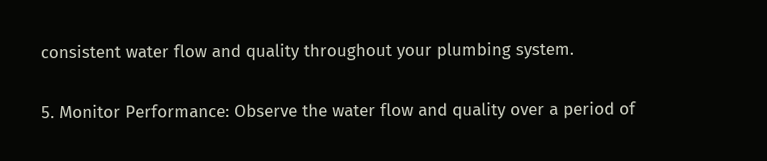consistent water flow and quality throughout your plumbing system.

5. Monitor Performance: Observe the water flow and quality over a period of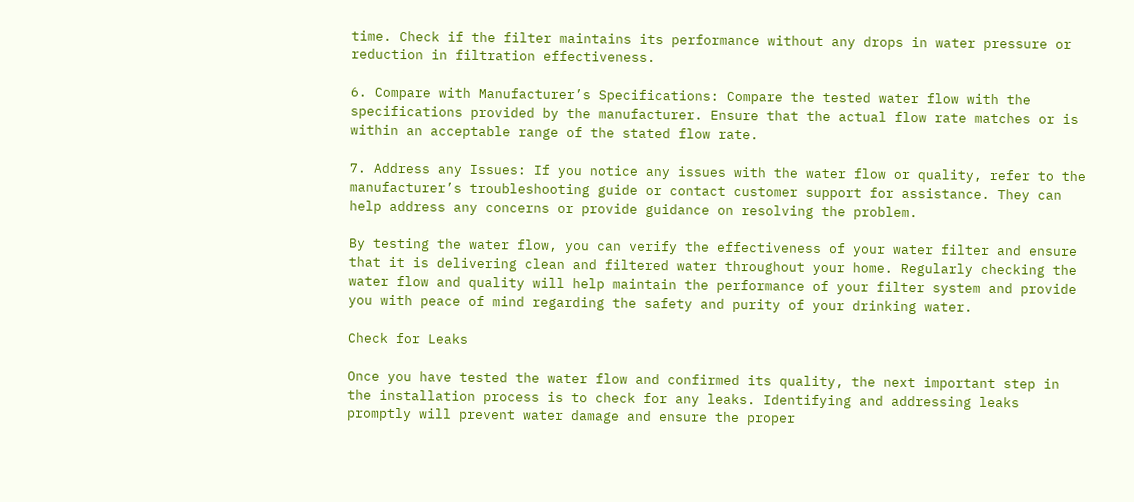time. Check if the filter maintains its performance without any drops in water pressure or reduction in filtration effectiveness.

6. Compare with Manufacturer’s Specifications: Compare the tested water flow with the specifications provided by the manufacturer. Ensure that the actual flow rate matches or is within an acceptable range of the stated flow rate.

7. Address any Issues: If you notice any issues with the water flow or quality, refer to the manufacturer’s troubleshooting guide or contact customer support for assistance. They can help address any concerns or provide guidance on resolving the problem.

By testing the water flow, you can verify the effectiveness of your water filter and ensure that it is delivering clean and filtered water throughout your home. Regularly checking the water flow and quality will help maintain the performance of your filter system and provide you with peace of mind regarding the safety and purity of your drinking water.

Check for Leaks

Once you have tested the water flow and confirmed its quality, the next important step in the installation process is to check for any leaks. Identifying and addressing leaks promptly will prevent water damage and ensure the proper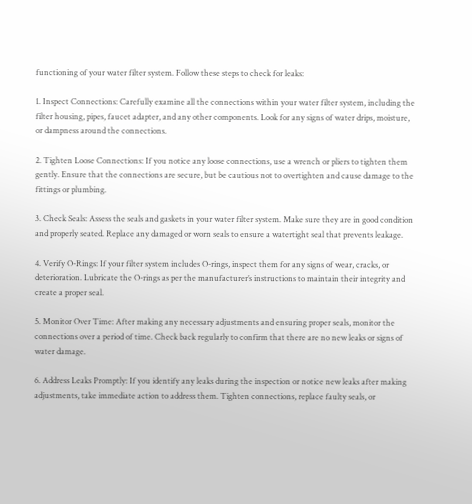functioning of your water filter system. Follow these steps to check for leaks:

1. Inspect Connections: Carefully examine all the connections within your water filter system, including the filter housing, pipes, faucet adapter, and any other components. Look for any signs of water drips, moisture, or dampness around the connections.

2. Tighten Loose Connections: If you notice any loose connections, use a wrench or pliers to tighten them gently. Ensure that the connections are secure, but be cautious not to overtighten and cause damage to the fittings or plumbing.

3. Check Seals: Assess the seals and gaskets in your water filter system. Make sure they are in good condition and properly seated. Replace any damaged or worn seals to ensure a watertight seal that prevents leakage.

4. Verify O-Rings: If your filter system includes O-rings, inspect them for any signs of wear, cracks, or deterioration. Lubricate the O-rings as per the manufacturer’s instructions to maintain their integrity and create a proper seal.

5. Monitor Over Time: After making any necessary adjustments and ensuring proper seals, monitor the connections over a period of time. Check back regularly to confirm that there are no new leaks or signs of water damage.

6. Address Leaks Promptly: If you identify any leaks during the inspection or notice new leaks after making adjustments, take immediate action to address them. Tighten connections, replace faulty seals, or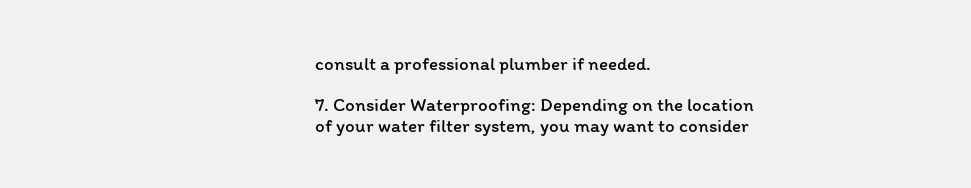consult a professional plumber if needed.

7. Consider Waterproofing: Depending on the location of your water filter system, you may want to consider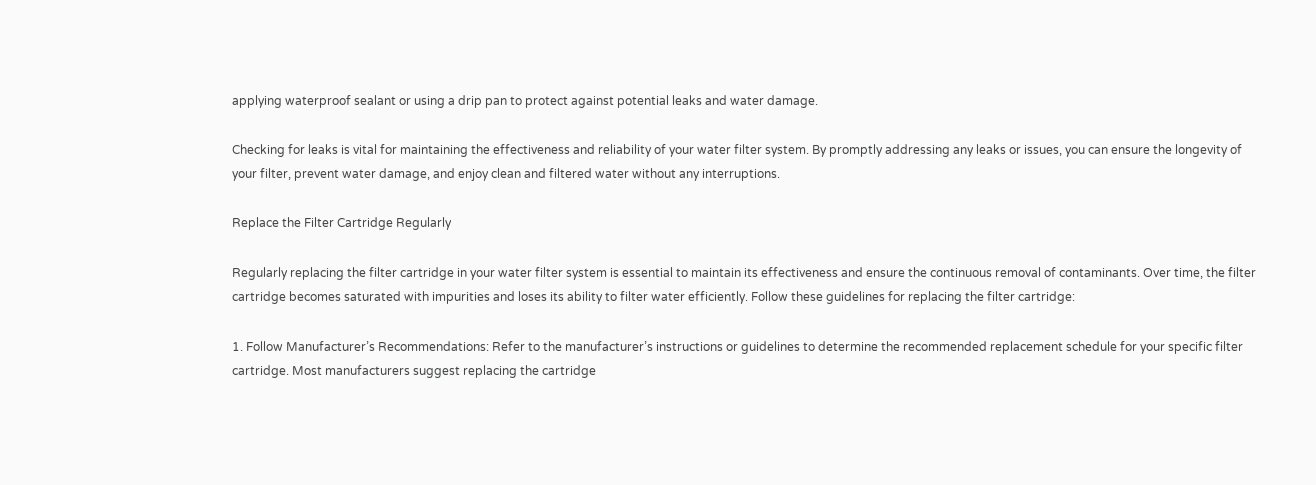applying waterproof sealant or using a drip pan to protect against potential leaks and water damage.

Checking for leaks is vital for maintaining the effectiveness and reliability of your water filter system. By promptly addressing any leaks or issues, you can ensure the longevity of your filter, prevent water damage, and enjoy clean and filtered water without any interruptions.

Replace the Filter Cartridge Regularly

Regularly replacing the filter cartridge in your water filter system is essential to maintain its effectiveness and ensure the continuous removal of contaminants. Over time, the filter cartridge becomes saturated with impurities and loses its ability to filter water efficiently. Follow these guidelines for replacing the filter cartridge:

1. Follow Manufacturer’s Recommendations: Refer to the manufacturer’s instructions or guidelines to determine the recommended replacement schedule for your specific filter cartridge. Most manufacturers suggest replacing the cartridge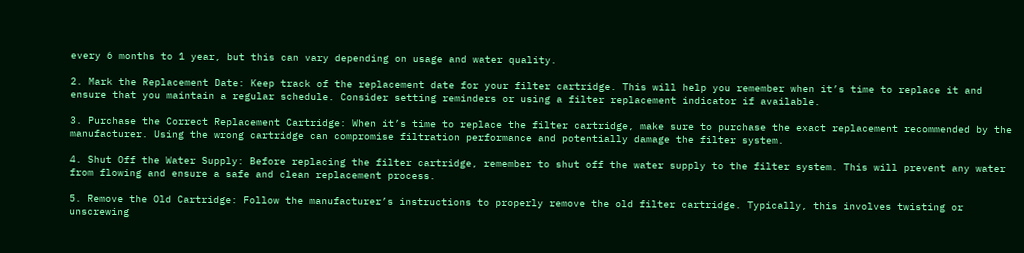every 6 months to 1 year, but this can vary depending on usage and water quality.

2. Mark the Replacement Date: Keep track of the replacement date for your filter cartridge. This will help you remember when it’s time to replace it and ensure that you maintain a regular schedule. Consider setting reminders or using a filter replacement indicator if available.

3. Purchase the Correct Replacement Cartridge: When it’s time to replace the filter cartridge, make sure to purchase the exact replacement recommended by the manufacturer. Using the wrong cartridge can compromise filtration performance and potentially damage the filter system.

4. Shut Off the Water Supply: Before replacing the filter cartridge, remember to shut off the water supply to the filter system. This will prevent any water from flowing and ensure a safe and clean replacement process.

5. Remove the Old Cartridge: Follow the manufacturer’s instructions to properly remove the old filter cartridge. Typically, this involves twisting or unscrewing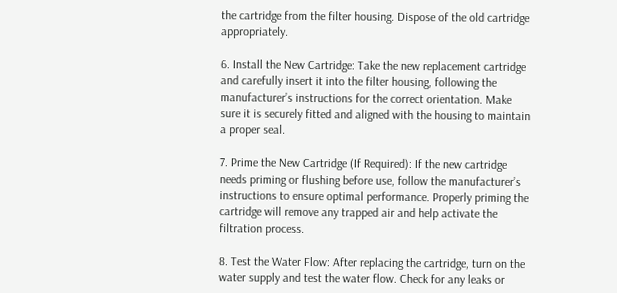the cartridge from the filter housing. Dispose of the old cartridge appropriately.

6. Install the New Cartridge: Take the new replacement cartridge and carefully insert it into the filter housing, following the manufacturer’s instructions for the correct orientation. Make sure it is securely fitted and aligned with the housing to maintain a proper seal.

7. Prime the New Cartridge (If Required): If the new cartridge needs priming or flushing before use, follow the manufacturer’s instructions to ensure optimal performance. Properly priming the cartridge will remove any trapped air and help activate the filtration process.

8. Test the Water Flow: After replacing the cartridge, turn on the water supply and test the water flow. Check for any leaks or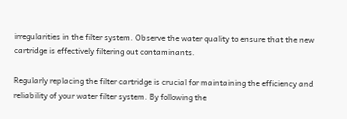irregularities in the filter system. Observe the water quality to ensure that the new cartridge is effectively filtering out contaminants.

Regularly replacing the filter cartridge is crucial for maintaining the efficiency and reliability of your water filter system. By following the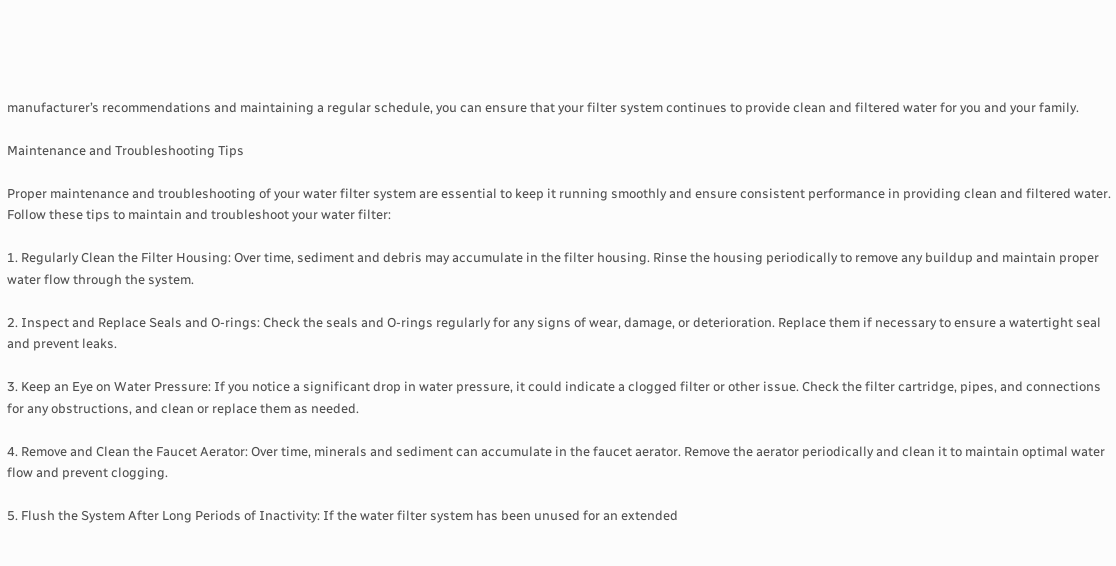manufacturer’s recommendations and maintaining a regular schedule, you can ensure that your filter system continues to provide clean and filtered water for you and your family.

Maintenance and Troubleshooting Tips

Proper maintenance and troubleshooting of your water filter system are essential to keep it running smoothly and ensure consistent performance in providing clean and filtered water. Follow these tips to maintain and troubleshoot your water filter:

1. Regularly Clean the Filter Housing: Over time, sediment and debris may accumulate in the filter housing. Rinse the housing periodically to remove any buildup and maintain proper water flow through the system.

2. Inspect and Replace Seals and O-rings: Check the seals and O-rings regularly for any signs of wear, damage, or deterioration. Replace them if necessary to ensure a watertight seal and prevent leaks.

3. Keep an Eye on Water Pressure: If you notice a significant drop in water pressure, it could indicate a clogged filter or other issue. Check the filter cartridge, pipes, and connections for any obstructions, and clean or replace them as needed.

4. Remove and Clean the Faucet Aerator: Over time, minerals and sediment can accumulate in the faucet aerator. Remove the aerator periodically and clean it to maintain optimal water flow and prevent clogging.

5. Flush the System After Long Periods of Inactivity: If the water filter system has been unused for an extended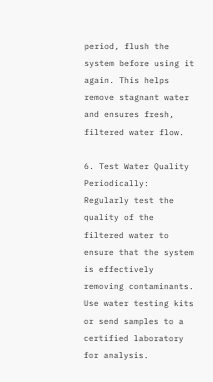period, flush the system before using it again. This helps remove stagnant water and ensures fresh, filtered water flow.

6. Test Water Quality Periodically: Regularly test the quality of the filtered water to ensure that the system is effectively removing contaminants. Use water testing kits or send samples to a certified laboratory for analysis.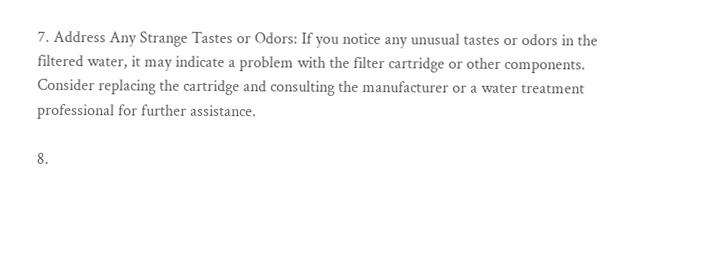7. Address Any Strange Tastes or Odors: If you notice any unusual tastes or odors in the filtered water, it may indicate a problem with the filter cartridge or other components. Consider replacing the cartridge and consulting the manufacturer or a water treatment professional for further assistance.

8.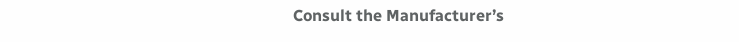Consult the Manufacturer’s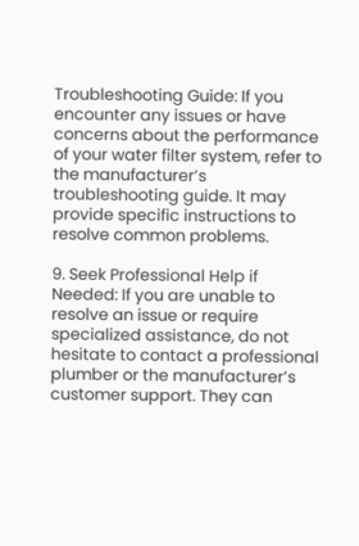Troubleshooting Guide: If you encounter any issues or have concerns about the performance of your water filter system, refer to the manufacturer’s troubleshooting guide. It may provide specific instructions to resolve common problems.

9. Seek Professional Help if Needed: If you are unable to resolve an issue or require specialized assistance, do not hesitate to contact a professional plumber or the manufacturer’s customer support. They can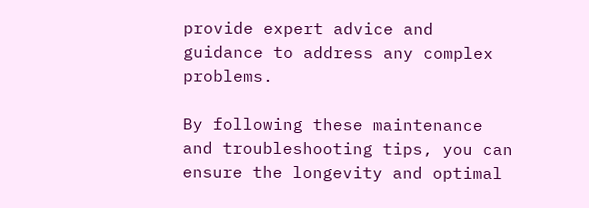provide expert advice and guidance to address any complex problems.

By following these maintenance and troubleshooting tips, you can ensure the longevity and optimal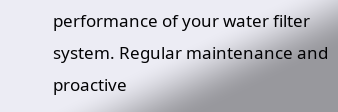performance of your water filter system. Regular maintenance and proactive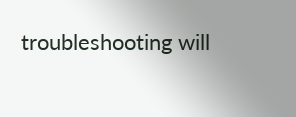troubleshooting will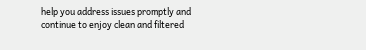help you address issues promptly and continue to enjoy clean and filtered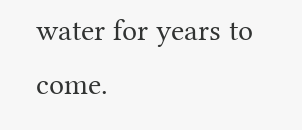water for years to come.